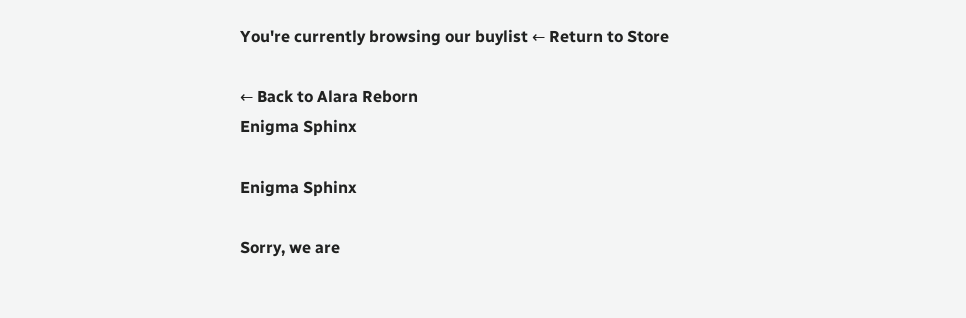You're currently browsing our buylist ← Return to Store

← Back to Alara Reborn
Enigma Sphinx

Enigma Sphinx

Sorry, we are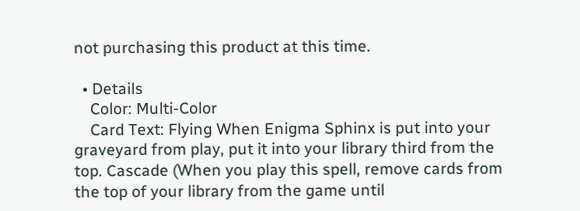not purchasing this product at this time.

  • Details
    Color: Multi-Color
    Card Text: Flying When Enigma Sphinx is put into your graveyard from play, put it into your library third from the top. Cascade (When you play this spell, remove cards from the top of your library from the game until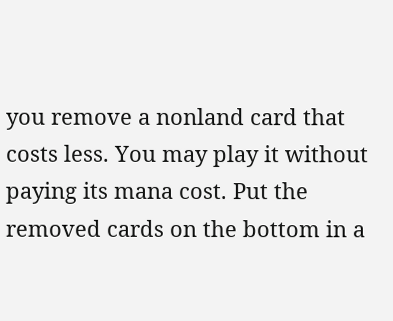you remove a nonland card that costs less. You may play it without paying its mana cost. Put the removed cards on the bottom in a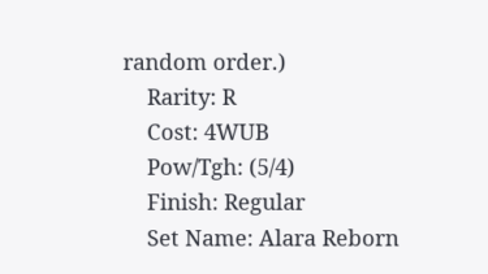random order.)
    Rarity: R
    Cost: 4WUB
    Pow/Tgh: (5/4)
    Finish: Regular
    Set Name: Alara Reborn